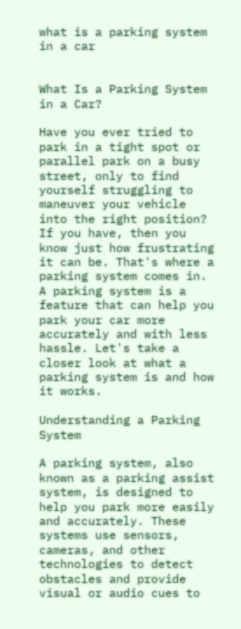what is a parking system in a car


What Is a Parking System in a Car?

Have you ever tried to park in a tight spot or parallel park on a busy street, only to find yourself struggling to maneuver your vehicle into the right position? If you have, then you know just how frustrating it can be. That's where a parking system comes in. A parking system is a feature that can help you park your car more accurately and with less hassle. Let's take a closer look at what a parking system is and how it works.

Understanding a Parking System

A parking system, also known as a parking assist system, is designed to help you park more easily and accurately. These systems use sensors, cameras, and other technologies to detect obstacles and provide visual or audio cues to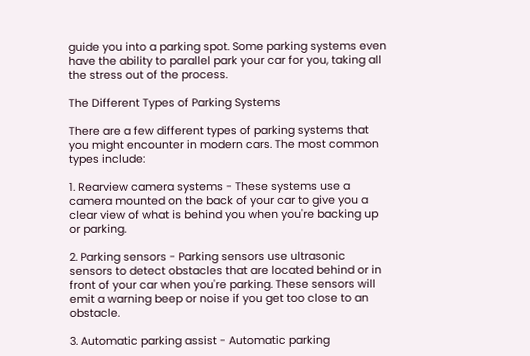guide you into a parking spot. Some parking systems even have the ability to parallel park your car for you, taking all the stress out of the process.

The Different Types of Parking Systems

There are a few different types of parking systems that you might encounter in modern cars. The most common types include:

1. Rearview camera systems - These systems use a camera mounted on the back of your car to give you a clear view of what is behind you when you're backing up or parking.

2. Parking sensors - Parking sensors use ultrasonic sensors to detect obstacles that are located behind or in front of your car when you're parking. These sensors will emit a warning beep or noise if you get too close to an obstacle.

3. Automatic parking assist - Automatic parking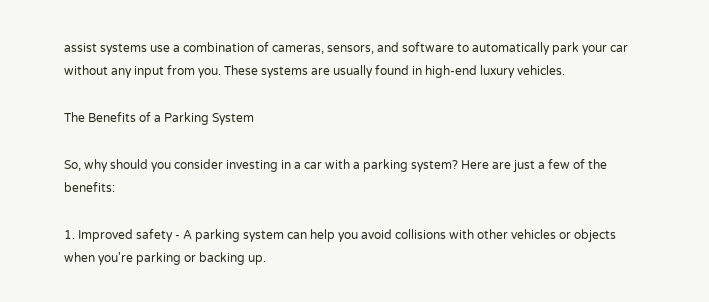assist systems use a combination of cameras, sensors, and software to automatically park your car without any input from you. These systems are usually found in high-end luxury vehicles.

The Benefits of a Parking System

So, why should you consider investing in a car with a parking system? Here are just a few of the benefits:

1. Improved safety - A parking system can help you avoid collisions with other vehicles or objects when you're parking or backing up.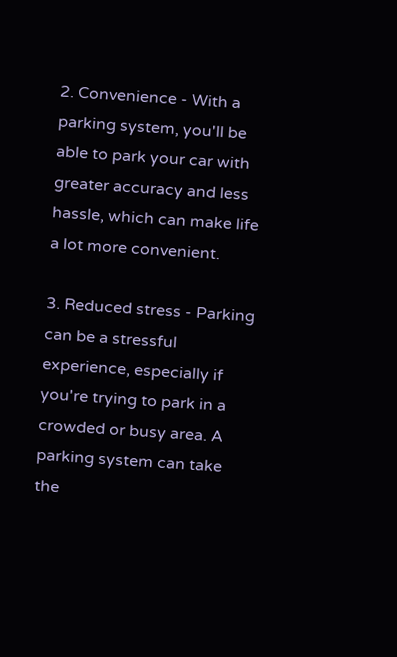2. Convenience - With a parking system, you'll be able to park your car with greater accuracy and less hassle, which can make life a lot more convenient.

3. Reduced stress - Parking can be a stressful experience, especially if you're trying to park in a crowded or busy area. A parking system can take the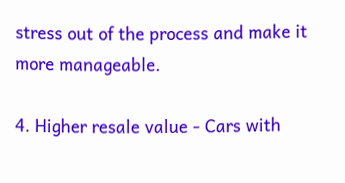stress out of the process and make it more manageable.

4. Higher resale value - Cars with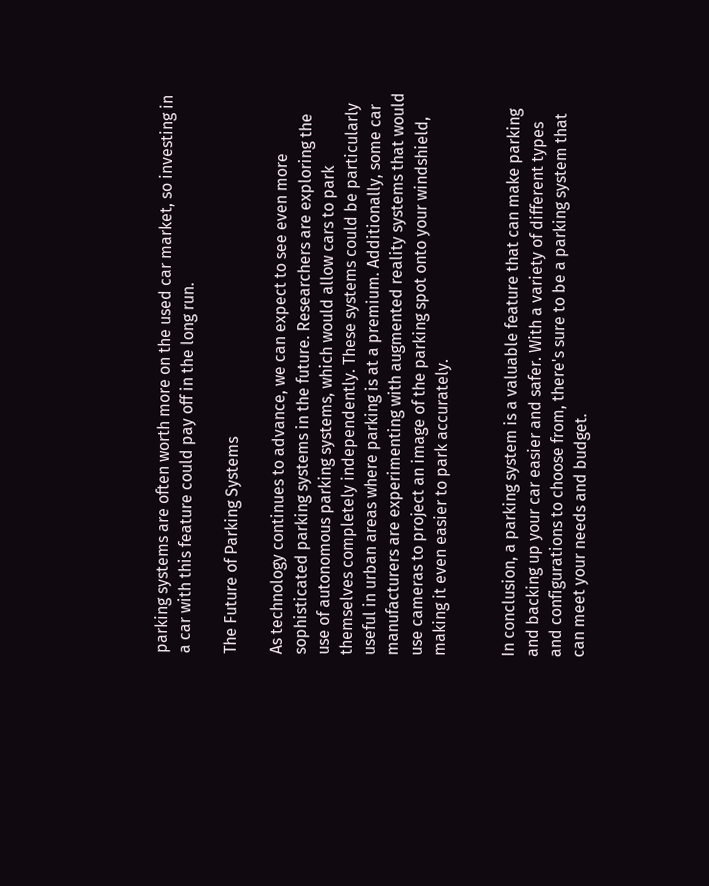parking systems are often worth more on the used car market, so investing in a car with this feature could pay off in the long run.

The Future of Parking Systems

As technology continues to advance, we can expect to see even more sophisticated parking systems in the future. Researchers are exploring the use of autonomous parking systems, which would allow cars to park themselves completely independently. These systems could be particularly useful in urban areas where parking is at a premium. Additionally, some car manufacturers are experimenting with augmented reality systems that would use cameras to project an image of the parking spot onto your windshield, making it even easier to park accurately.


In conclusion, a parking system is a valuable feature that can make parking and backing up your car easier and safer. With a variety of different types and configurations to choose from, there's sure to be a parking system that can meet your needs and budget.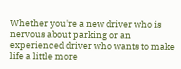Whether you're a new driver who is nervous about parking or an experienced driver who wants to make life a little more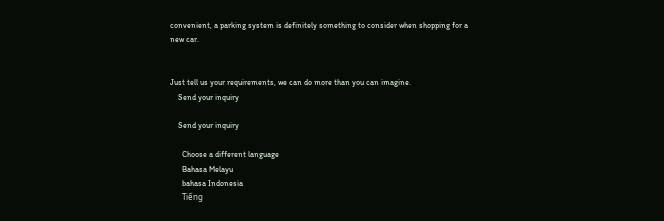convenient, a parking system is definitely something to consider when shopping for a new car.


Just tell us your requirements, we can do more than you can imagine.
    Send your inquiry

    Send your inquiry

      Choose a different language
      Bahasa Melayu
      bahasa Indonesia
      Tiếng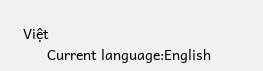Việt
      Current language:English